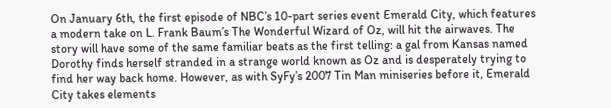On January 6th, the first episode of NBC’s 10-part series event Emerald City, which features a modern take on L. Frank Baum’s The Wonderful Wizard of Oz, will hit the airwaves. The story will have some of the same familiar beats as the first telling: a gal from Kansas named Dorothy finds herself stranded in a strange world known as Oz and is desperately trying to find her way back home. However, as with SyFy’s 2007 Tin Man miniseries before it, Emerald City takes elements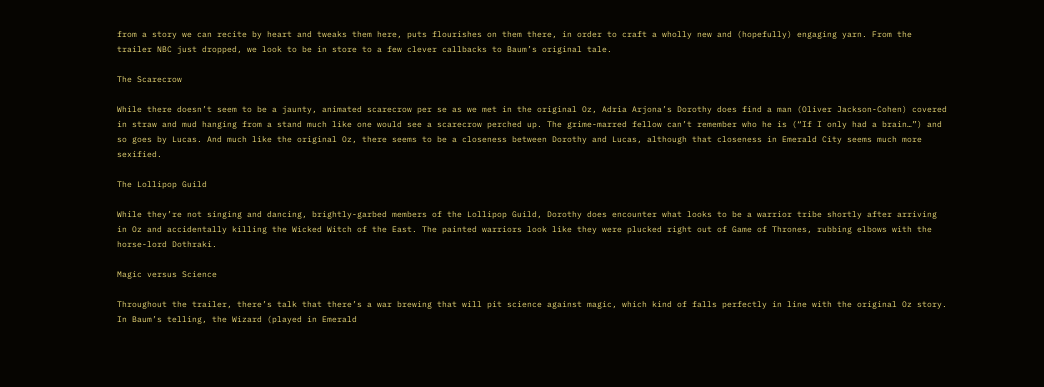from a story we can recite by heart and tweaks them here, puts flourishes on them there, in order to craft a wholly new and (hopefully) engaging yarn. From the trailer NBC just dropped, we look to be in store to a few clever callbacks to Baum’s original tale.

The Scarecrow

While there doesn’t seem to be a jaunty, animated scarecrow per se as we met in the original Oz, Adria Arjona’s Dorothy does find a man (Oliver Jackson-Cohen) covered in straw and mud hanging from a stand much like one would see a scarecrow perched up. The grime-marred fellow can’t remember who he is (“If I only had a brain…”) and so goes by Lucas. And much like the original Oz, there seems to be a closeness between Dorothy and Lucas, although that closeness in Emerald City seems much more sexified.

The Lollipop Guild

While they’re not singing and dancing, brightly-garbed members of the Lollipop Guild, Dorothy does encounter what looks to be a warrior tribe shortly after arriving in Oz and accidentally killing the Wicked Witch of the East. The painted warriors look like they were plucked right out of Game of Thrones, rubbing elbows with the horse-lord Dothraki.

Magic versus Science

Throughout the trailer, there’s talk that there’s a war brewing that will pit science against magic, which kind of falls perfectly in line with the original Oz story. In Baum’s telling, the Wizard (played in Emerald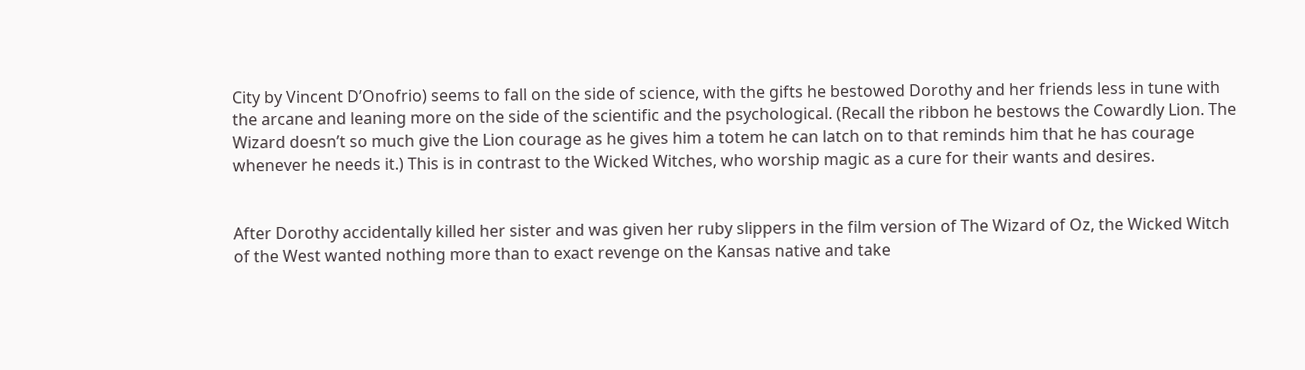City by Vincent D’Onofrio) seems to fall on the side of science, with the gifts he bestowed Dorothy and her friends less in tune with the arcane and leaning more on the side of the scientific and the psychological. (Recall the ribbon he bestows the Cowardly Lion. The Wizard doesn’t so much give the Lion courage as he gives him a totem he can latch on to that reminds him that he has courage whenever he needs it.) This is in contrast to the Wicked Witches, who worship magic as a cure for their wants and desires.


After Dorothy accidentally killed her sister and was given her ruby slippers in the film version of The Wizard of Oz, the Wicked Witch of the West wanted nothing more than to exact revenge on the Kansas native and take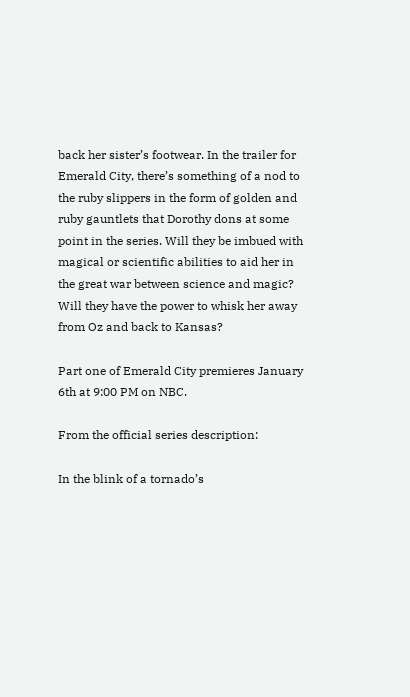back her sister’s footwear. In the trailer for Emerald City, there’s something of a nod to the ruby slippers in the form of golden and ruby gauntlets that Dorothy dons at some point in the series. Will they be imbued with magical or scientific abilities to aid her in the great war between science and magic? Will they have the power to whisk her away from Oz and back to Kansas?

Part one of Emerald City premieres January 6th at 9:00 PM on NBC.

From the official series description:

In the blink of a tornado’s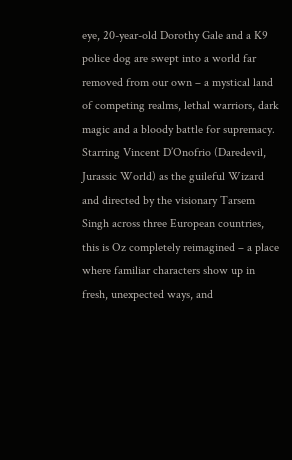eye, 20-year-old Dorothy Gale and a K9 police dog are swept into a world far removed from our own – a mystical land of competing realms, lethal warriors, dark magic and a bloody battle for supremacy. Starring Vincent D’Onofrio (Daredevil, Jurassic World) as the guileful Wizard and directed by the visionary Tarsem Singh across three European countries, this is Oz completely reimagined – a place where familiar characters show up in fresh, unexpected ways, and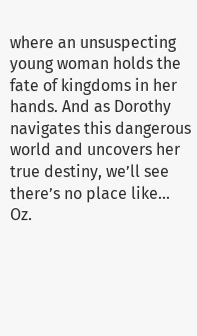where an unsuspecting young woman holds the fate of kingdoms in her hands. And as Dorothy navigates this dangerous world and uncovers her true destiny, we’ll see there’s no place like… Oz.